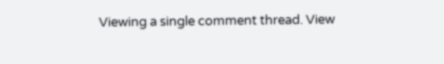Viewing a single comment thread. View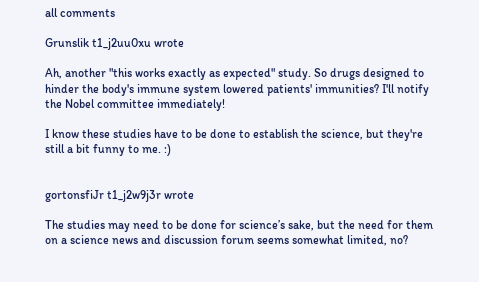all comments

Grunslik t1_j2uu0xu wrote

Ah, another "this works exactly as expected" study. So drugs designed to hinder the body's immune system lowered patients' immunities? I'll notify the Nobel committee immediately!

I know these studies have to be done to establish the science, but they're still a bit funny to me. :)


gortonsfiJr t1_j2w9j3r wrote

The studies may need to be done for science’s sake, but the need for them on a science news and discussion forum seems somewhat limited, no?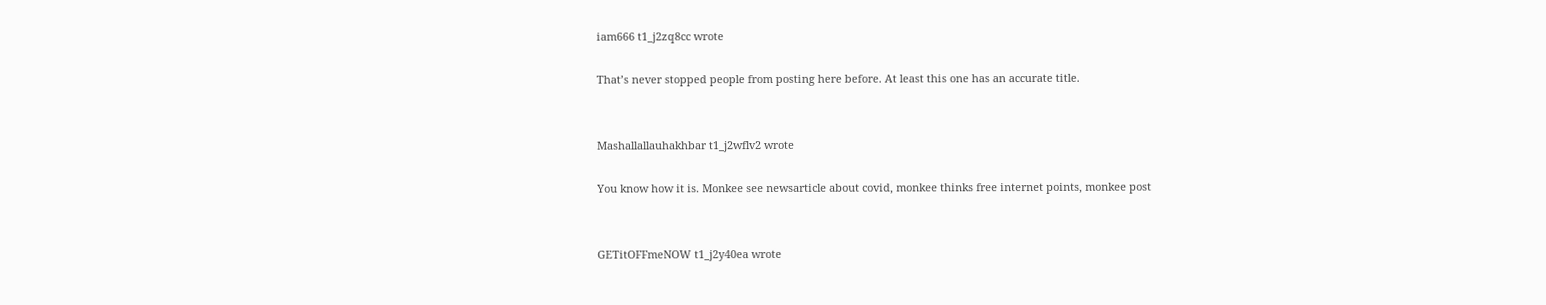iam666 t1_j2zq8cc wrote

That’s never stopped people from posting here before. At least this one has an accurate title.


Mashallallauhakhbar t1_j2wflv2 wrote

You know how it is. Monkee see newsarticle about covid, monkee thinks free internet points, monkee post


GETitOFFmeNOW t1_j2y40ea wrote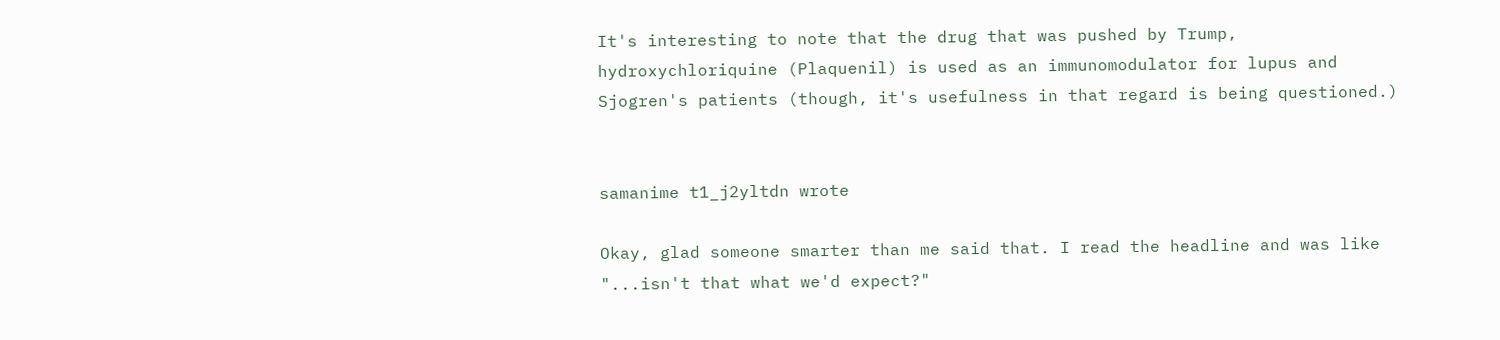It's interesting to note that the drug that was pushed by Trump, hydroxychloriquine (Plaquenil) is used as an immunomodulator for lupus and Sjogren's patients (though, it's usefulness in that regard is being questioned.)


samanime t1_j2yltdn wrote

Okay, glad someone smarter than me said that. I read the headline and was like "...isn't that what we'd expect?"